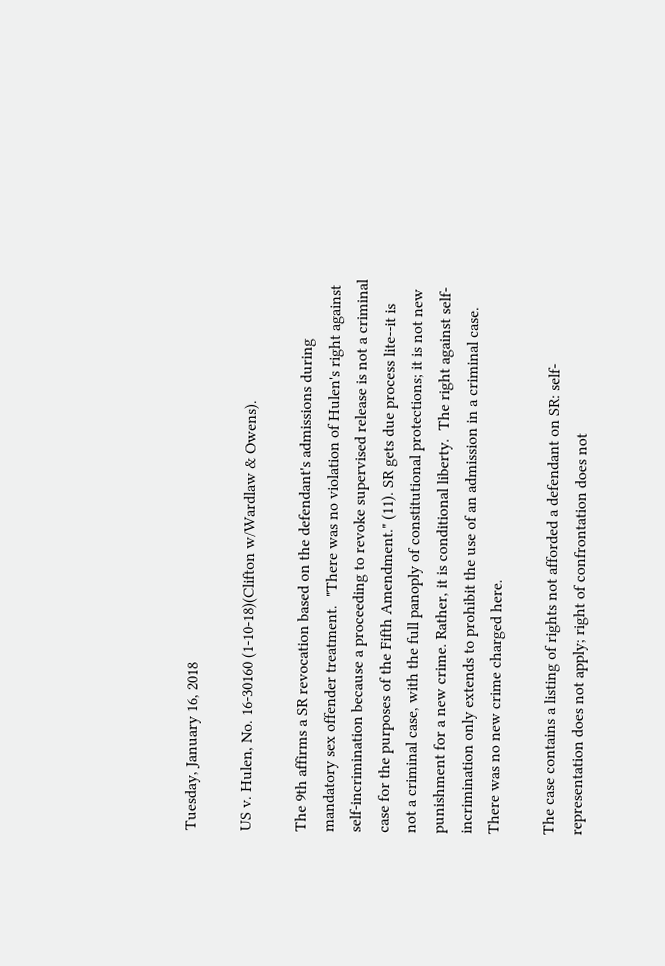Tuesday, January 16, 2018

US v. Hulen, No. 16-30160 (1-10-18)(Clifton w/Wardlaw & Owens).

The 9th affirms a SR revocation based on the defendant's admissions during mandatory sex offender treatment.  "There was no violation of Hulen's right against self-incrimination because a proceeding to revoke supervised release is not a criminal case for the purposes of the Fifth Amendment." (11). SR gets due process lite--it is not a criminal case, with the full panoply of constitutional protections; it is not new punishment for a new crime. Rather, it is conditional liberty.  The right against self-incrimination only extends to prohibit the use of an admission in a criminal case.  There was no new crime charged here.

The case contains a listing of rights not afforded a defendant on SR: self-representation does not apply; right of confrontation does not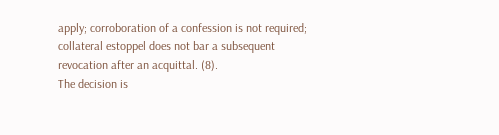apply; corroboration of a confession is not required; collateral estoppel does not bar a subsequent revocation after an acquittal. (8).
The decision is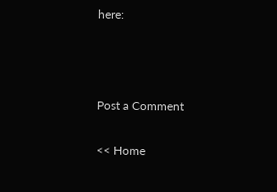here:



Post a Comment

<< Home